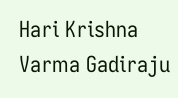Hari Krishna Varma Gadiraju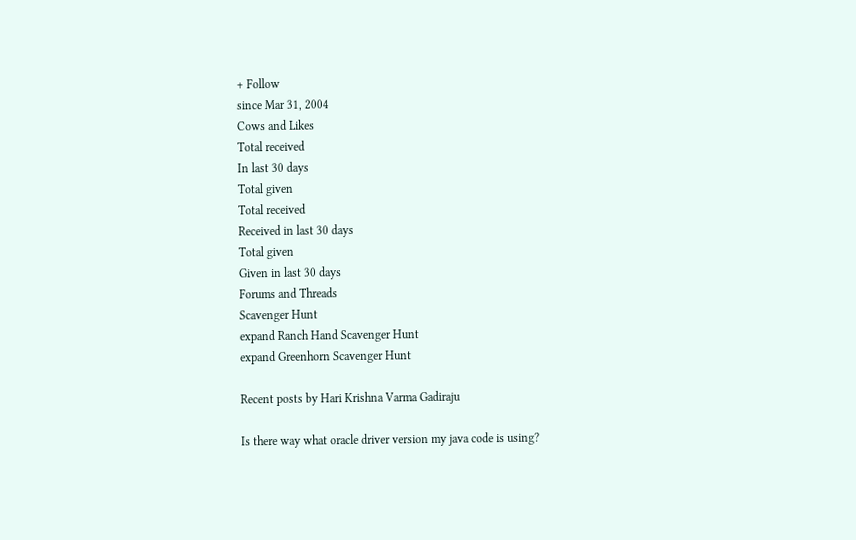+ Follow
since Mar 31, 2004
Cows and Likes
Total received
In last 30 days
Total given
Total received
Received in last 30 days
Total given
Given in last 30 days
Forums and Threads
Scavenger Hunt
expand Ranch Hand Scavenger Hunt
expand Greenhorn Scavenger Hunt

Recent posts by Hari Krishna Varma Gadiraju

Is there way what oracle driver version my java code is using?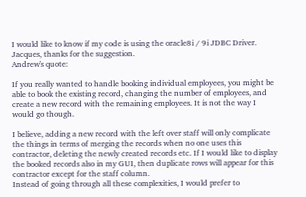I would like to know if my code is using the oracle8i / 9i JDBC Driver.
Jacques, thanks for the suggestion.
Andrew's quote:

If you really wanted to handle booking individual employees, you might be able to book the existing record, changing the number of employees, and create a new record with the remaining employees. It is not the way I would go though.

I believe, adding a new record with the left over staff will only complicate the things in terms of merging the records when no one uses this contractor, deleting the newly created records etc. If I would like to display the booked records also in my GUI, then duplicate rows will appear for this contractor except for the staff column.
Instead of going through all these complexities, I would prefer to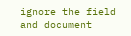ignore the field and document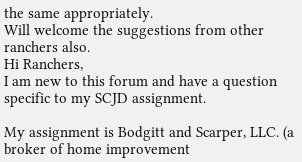the same appropriately.
Will welcome the suggestions from other ranchers also.
Hi Ranchers,
I am new to this forum and have a question specific to my SCJD assignment.

My assignment is Bodgitt and Scarper, LLC. (a broker of home improvement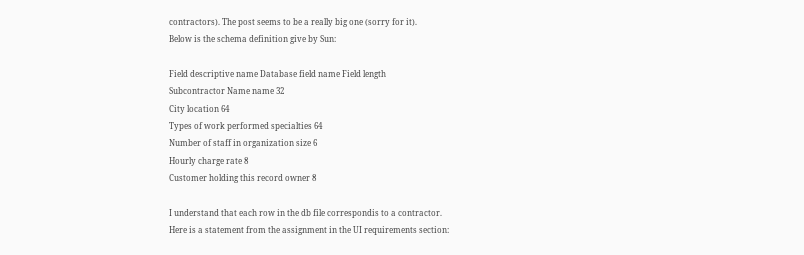contractors). The post seems to be a really big one (sorry for it).
Below is the schema definition give by Sun:

Field descriptive name Database field name Field length
Subcontractor Name name 32
City location 64
Types of work performed specialties 64
Number of staff in organization size 6
Hourly charge rate 8
Customer holding this record owner 8

I understand that each row in the db file correspondis to a contractor.
Here is a statement from the assignment in the UI requirements section: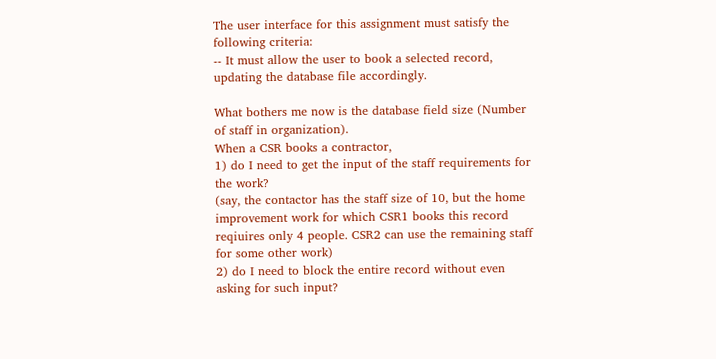The user interface for this assignment must satisfy the following criteria:
-- It must allow the user to book a selected record, updating the database file accordingly.

What bothers me now is the database field size (Number of staff in organization).
When a CSR books a contractor,
1) do I need to get the input of the staff requirements for the work?
(say, the contactor has the staff size of 10, but the home improvement work for which CSR1 books this record reqiuires only 4 people. CSR2 can use the remaining staff for some other work)
2) do I need to block the entire record without even asking for such input?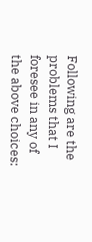Following are the problems that I foresee in any of the above choices: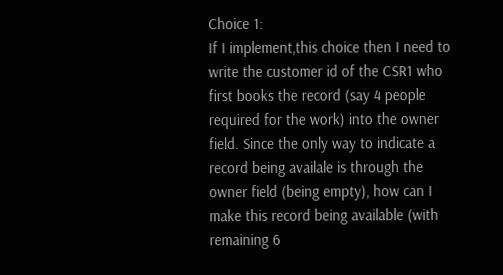Choice 1:
If I implement,this choice then I need to write the customer id of the CSR1 who first books the record (say 4 people required for the work) into the owner field. Since the only way to indicate a record being availale is through the owner field (being empty), how can I make this record being available (with remaining 6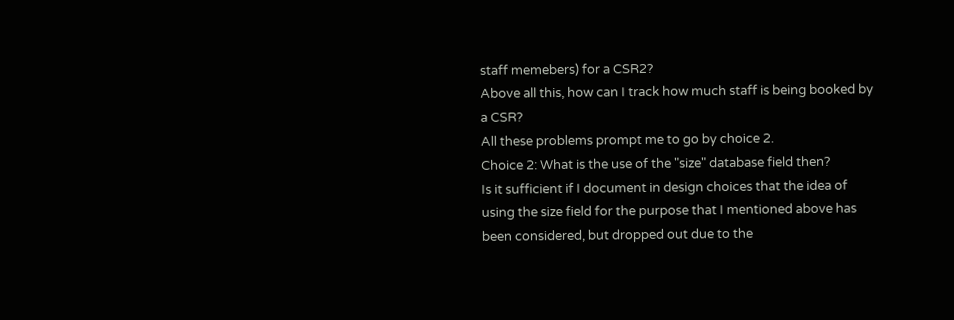staff memebers) for a CSR2?
Above all this, how can I track how much staff is being booked by a CSR?
All these problems prompt me to go by choice 2.
Choice 2: What is the use of the "size" database field then?
Is it sufficient if I document in design choices that the idea of using the size field for the purpose that I mentioned above has been considered, but dropped out due to the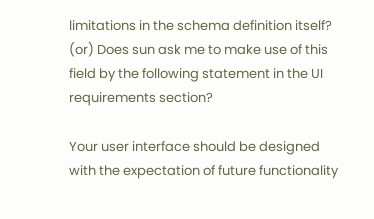limitations in the schema definition itself? (or) Does sun ask me to make use of this field by the following statement in the UI requirements section?

Your user interface should be designed with the expectation of future functionality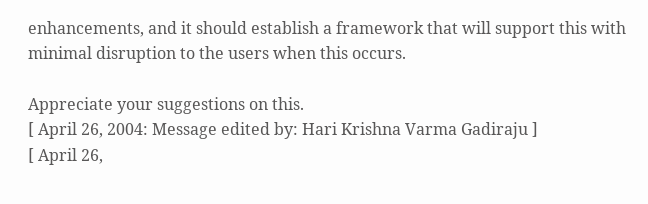enhancements, and it should establish a framework that will support this with minimal disruption to the users when this occurs.

Appreciate your suggestions on this.
[ April 26, 2004: Message edited by: Hari Krishna Varma Gadiraju ]
[ April 26,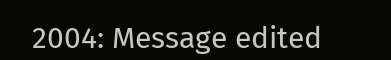2004: Message edited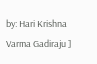by: Hari Krishna Varma Gadiraju ]